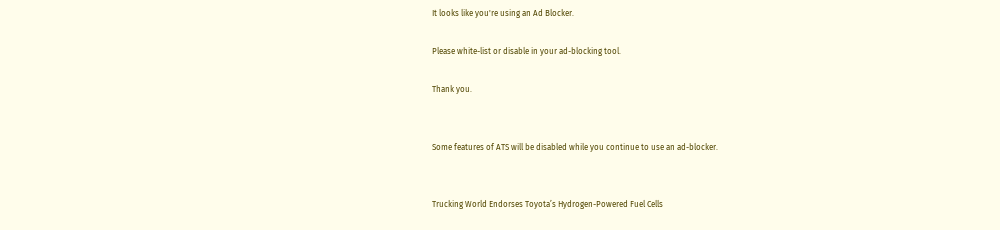It looks like you're using an Ad Blocker.

Please white-list or disable in your ad-blocking tool.

Thank you.


Some features of ATS will be disabled while you continue to use an ad-blocker.


Trucking World Endorses Toyota’s Hydrogen-Powered Fuel Cells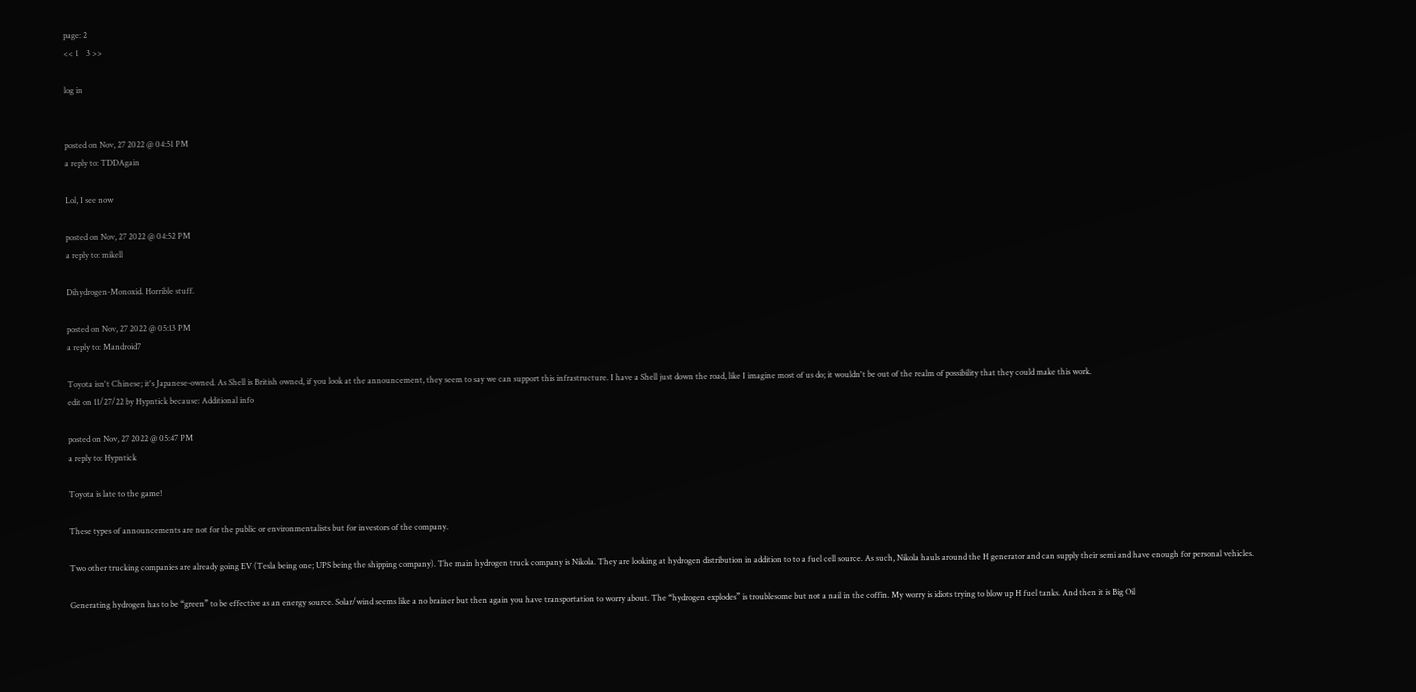page: 2
<< 1    3 >>

log in


posted on Nov, 27 2022 @ 04:51 PM
a reply to: TDDAgain

Lol, I see now

posted on Nov, 27 2022 @ 04:52 PM
a reply to: mikell

Dihydrogen-Monoxid. Horrible stuff.

posted on Nov, 27 2022 @ 05:13 PM
a reply to: Mandroid7

Toyota isn't Chinese; it's Japanese-owned. As Shell is British owned, if you look at the announcement, they seem to say we can support this infrastructure. I have a Shell just down the road, like I imagine most of us do; it wouldn't be out of the realm of possibility that they could make this work.
edit on 11/27/22 by Hypntick because: Additional info

posted on Nov, 27 2022 @ 05:47 PM
a reply to: Hypntick

Toyota is late to the game!

These types of announcements are not for the public or environmentalists but for investors of the company.

Two other trucking companies are already going EV (Tesla being one; UPS being the shipping company). The main hydrogen truck company is Nikola. They are looking at hydrogen distribution in addition to to a fuel cell source. As such, Nikola hauls around the H generator and can supply their semi and have enough for personal vehicles.

Generating hydrogen has to be “green” to be effective as an energy source. Solar/wind seems like a no brainer but then again you have transportation to worry about. The “hydrogen explodes” is troublesome but not a nail in the coffin. My worry is idiots trying to blow up H fuel tanks. And then it is Big Oil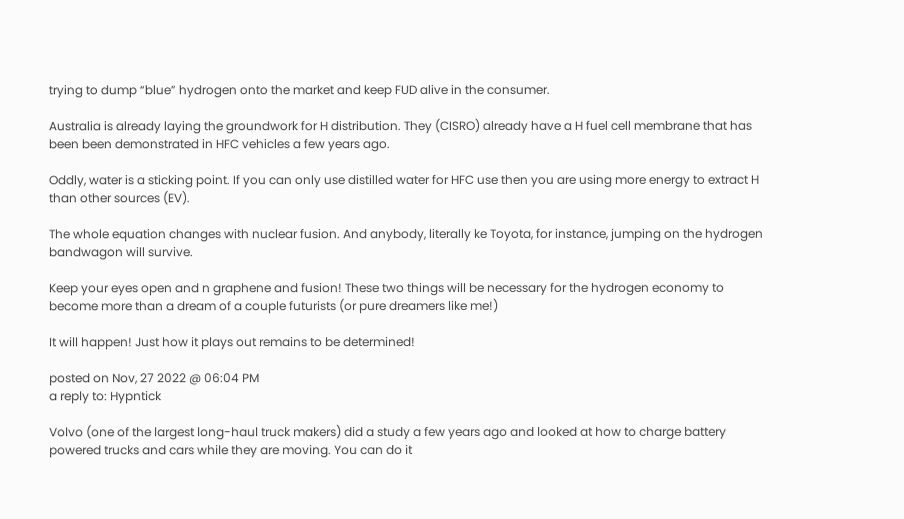trying to dump “blue” hydrogen onto the market and keep FUD alive in the consumer.

Australia is already laying the groundwork for H distribution. They (CISRO) already have a H fuel cell membrane that has been been demonstrated in HFC vehicles a few years ago.

Oddly, water is a sticking point. If you can only use distilled water for HFC use then you are using more energy to extract H than other sources (EV).

The whole equation changes with nuclear fusion. And anybody, literally ke Toyota, for instance, jumping on the hydrogen bandwagon will survive.

Keep your eyes open and n graphene and fusion! These two things will be necessary for the hydrogen economy to become more than a dream of a couple futurists (or pure dreamers like me!)

It will happen! Just how it plays out remains to be determined!

posted on Nov, 27 2022 @ 06:04 PM
a reply to: Hypntick

Volvo (one of the largest long-haul truck makers) did a study a few years ago and looked at how to charge battery powered trucks and cars while they are moving. You can do it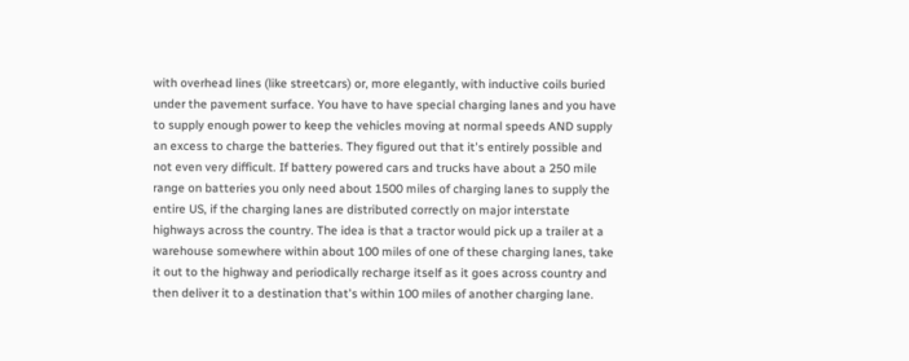with overhead lines (like streetcars) or, more elegantly, with inductive coils buried under the pavement surface. You have to have special charging lanes and you have to supply enough power to keep the vehicles moving at normal speeds AND supply an excess to charge the batteries. They figured out that it's entirely possible and not even very difficult. If battery powered cars and trucks have about a 250 mile range on batteries you only need about 1500 miles of charging lanes to supply the entire US, if the charging lanes are distributed correctly on major interstate highways across the country. The idea is that a tractor would pick up a trailer at a warehouse somewhere within about 100 miles of one of these charging lanes, take it out to the highway and periodically recharge itself as it goes across country and then deliver it to a destination that's within 100 miles of another charging lane.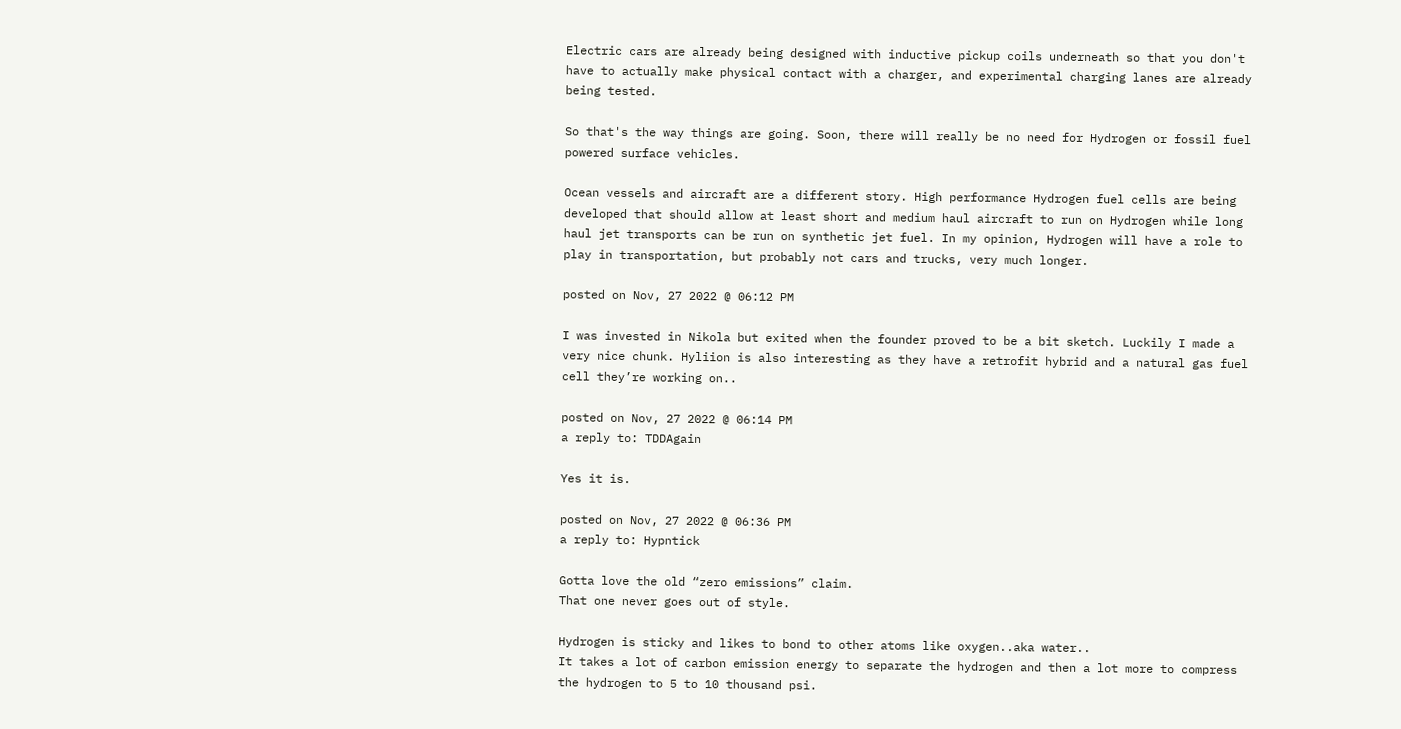Electric cars are already being designed with inductive pickup coils underneath so that you don't have to actually make physical contact with a charger, and experimental charging lanes are already being tested.

So that's the way things are going. Soon, there will really be no need for Hydrogen or fossil fuel powered surface vehicles.

Ocean vessels and aircraft are a different story. High performance Hydrogen fuel cells are being developed that should allow at least short and medium haul aircraft to run on Hydrogen while long haul jet transports can be run on synthetic jet fuel. In my opinion, Hydrogen will have a role to play in transportation, but probably not cars and trucks, very much longer.

posted on Nov, 27 2022 @ 06:12 PM

I was invested in Nikola but exited when the founder proved to be a bit sketch. Luckily I made a very nice chunk. Hyliion is also interesting as they have a retrofit hybrid and a natural gas fuel cell they’re working on..

posted on Nov, 27 2022 @ 06:14 PM
a reply to: TDDAgain

Yes it is.

posted on Nov, 27 2022 @ 06:36 PM
a reply to: Hypntick

Gotta love the old “zero emissions” claim.
That one never goes out of style.

Hydrogen is sticky and likes to bond to other atoms like oxygen..aka water..
It takes a lot of carbon emission energy to separate the hydrogen and then a lot more to compress the hydrogen to 5 to 10 thousand psi.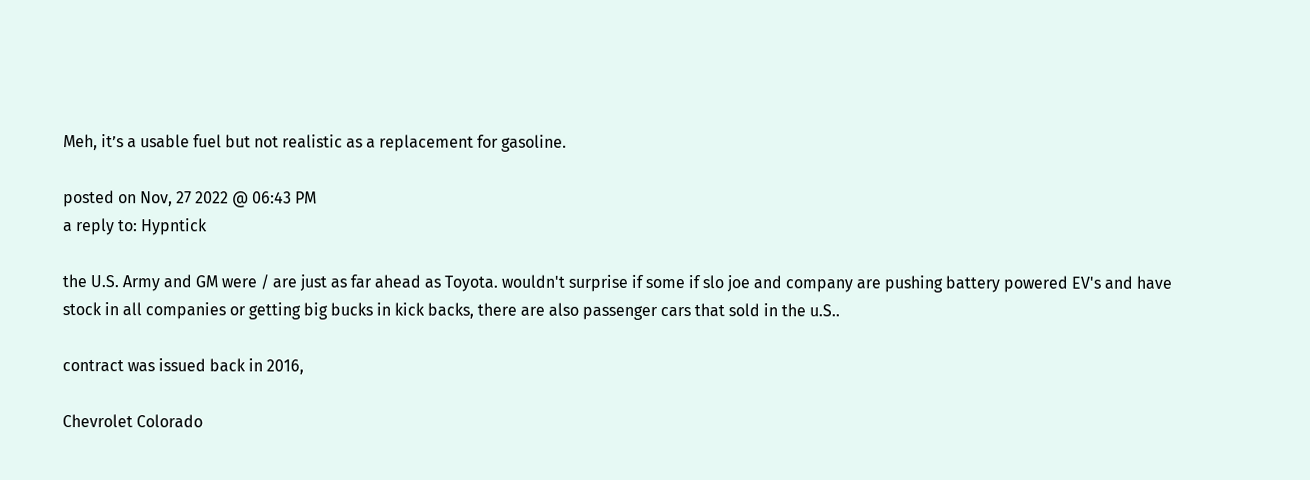Meh, it’s a usable fuel but not realistic as a replacement for gasoline.

posted on Nov, 27 2022 @ 06:43 PM
a reply to: Hypntick

the U.S. Army and GM were / are just as far ahead as Toyota. wouldn't surprise if some if slo joe and company are pushing battery powered EV's and have stock in all companies or getting big bucks in kick backs, there are also passenger cars that sold in the u.S..

contract was issued back in 2016,

Chevrolet Colorado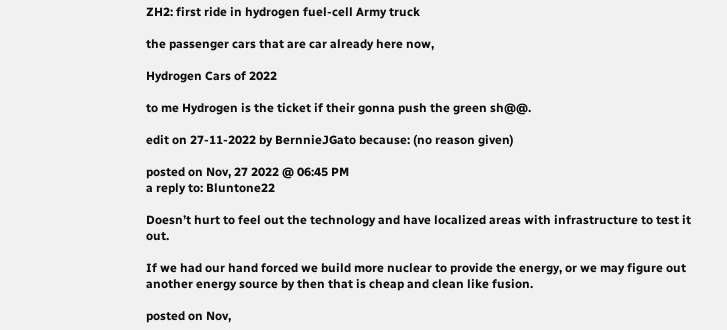ZH2: first ride in hydrogen fuel-cell Army truck

the passenger cars that are car already here now,

Hydrogen Cars of 2022

to me Hydrogen is the ticket if their gonna push the green sh@@.

edit on 27-11-2022 by BernnieJGato because: (no reason given)

posted on Nov, 27 2022 @ 06:45 PM
a reply to: Bluntone22

Doesn’t hurt to feel out the technology and have localized areas with infrastructure to test it out.

If we had our hand forced we build more nuclear to provide the energy, or we may figure out another energy source by then that is cheap and clean like fusion.

posted on Nov,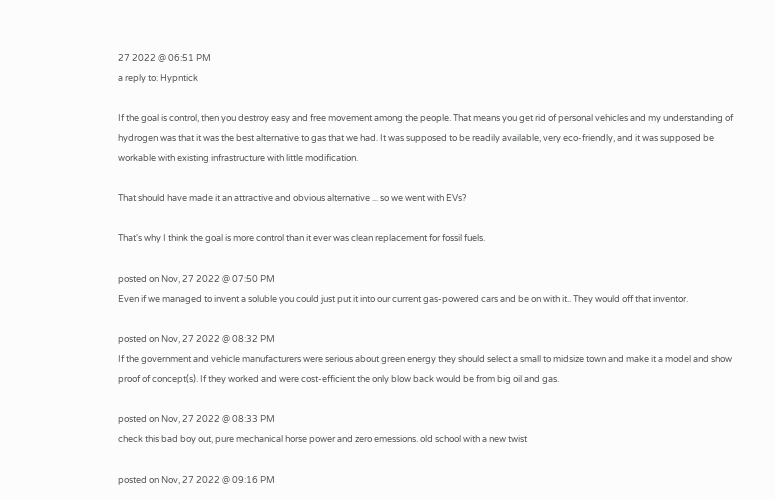27 2022 @ 06:51 PM
a reply to: Hypntick

If the goal is control, then you destroy easy and free movement among the people. That means you get rid of personal vehicles and my understanding of hydrogen was that it was the best alternative to gas that we had. It was supposed to be readily available, very eco-friendly, and it was supposed be workable with existing infrastructure with little modification.

That should have made it an attractive and obvious alternative ... so we went with EVs?

That's why I think the goal is more control than it ever was clean replacement for fossil fuels.

posted on Nov, 27 2022 @ 07:50 PM
Even if we managed to invent a soluble you could just put it into our current gas-powered cars and be on with it.. They would off that inventor.

posted on Nov, 27 2022 @ 08:32 PM
If the government and vehicle manufacturers were serious about green energy they should select a small to midsize town and make it a model and show proof of concept(s). If they worked and were cost-efficient the only blow back would be from big oil and gas.

posted on Nov, 27 2022 @ 08:33 PM
check this bad boy out, pure mechanical horse power and zero emessions. old school with a new twist

posted on Nov, 27 2022 @ 09:16 PM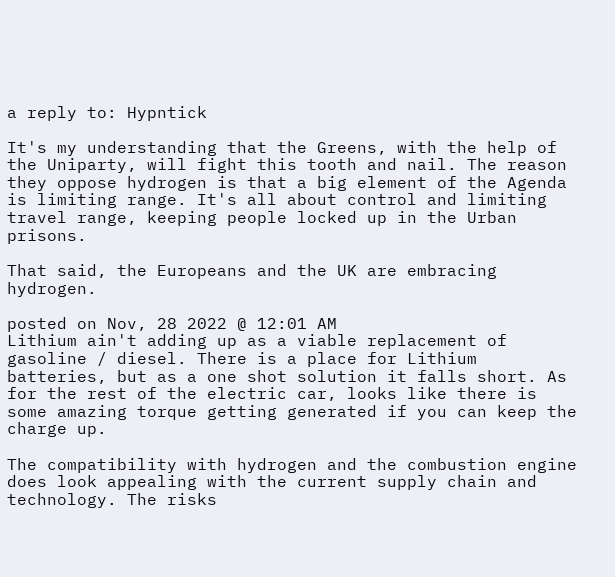a reply to: Hypntick

It's my understanding that the Greens, with the help of the Uniparty, will fight this tooth and nail. The reason they oppose hydrogen is that a big element of the Agenda is limiting range. It's all about control and limiting travel range, keeping people locked up in the Urban prisons.

That said, the Europeans and the UK are embracing hydrogen.

posted on Nov, 28 2022 @ 12:01 AM
Lithium ain't adding up as a viable replacement of gasoline / diesel. There is a place for Lithium batteries, but as a one shot solution it falls short. As for the rest of the electric car, looks like there is some amazing torque getting generated if you can keep the charge up.

The compatibility with hydrogen and the combustion engine does look appealing with the current supply chain and technology. The risks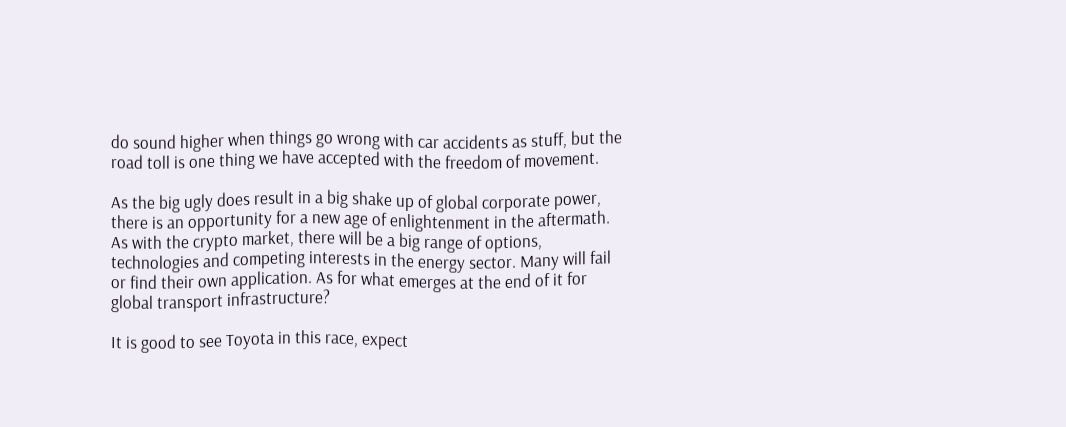do sound higher when things go wrong with car accidents as stuff, but the road toll is one thing we have accepted with the freedom of movement.

As the big ugly does result in a big shake up of global corporate power, there is an opportunity for a new age of enlightenment in the aftermath. As with the crypto market, there will be a big range of options, technologies and competing interests in the energy sector. Many will fail or find their own application. As for what emerges at the end of it for global transport infrastructure?

It is good to see Toyota in this race, expect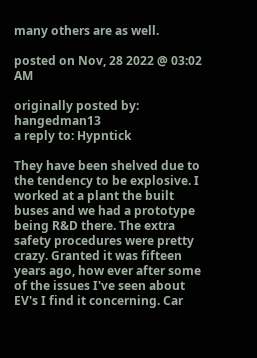many others are as well.

posted on Nov, 28 2022 @ 03:02 AM

originally posted by: hangedman13
a reply to: Hypntick

They have been shelved due to the tendency to be explosive. I worked at a plant the built buses and we had a prototype being R&D there. The extra safety procedures were pretty crazy. Granted it was fifteen years ago, how ever after some of the issues I've seen about EV's I find it concerning. Car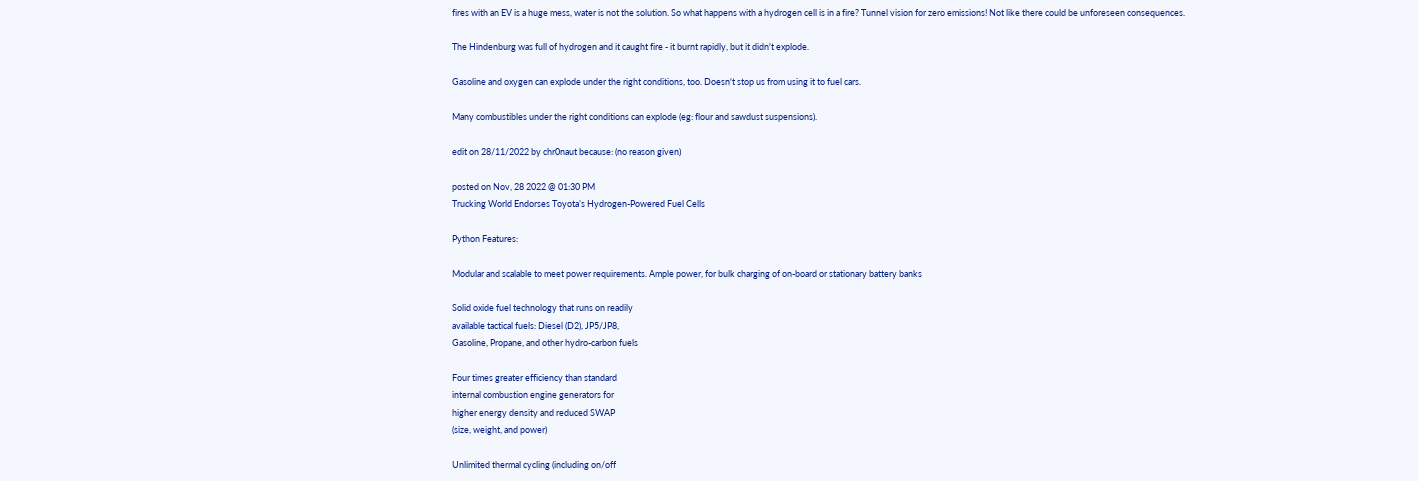fires with an EV is a huge mess, water is not the solution. So what happens with a hydrogen cell is in a fire? Tunnel vision for zero emissions! Not like there could be unforeseen consequences.

The Hindenburg was full of hydrogen and it caught fire - it burnt rapidly, but it didn't explode.

Gasoline and oxygen can explode under the right conditions, too. Doesn't stop us from using it to fuel cars.

Many combustibles under the right conditions can explode (eg: flour and sawdust suspensions).

edit on 28/11/2022 by chr0naut because: (no reason given)

posted on Nov, 28 2022 @ 01:30 PM
Trucking World Endorses Toyota’s Hydrogen-Powered Fuel Cells

Python Features:

Modular and scalable to meet power requirements. Ample power, for bulk charging of on-board or stationary battery banks

Solid oxide fuel technology that runs on readily
available tactical fuels: Diesel (D2), JP5/JP8,
Gasoline, Propane, and other hydro-carbon fuels

Four times greater efficiency than standard
internal combustion engine generators for
higher energy density and reduced SWAP
(size, weight, and power)

Unlimited thermal cycling (including on/off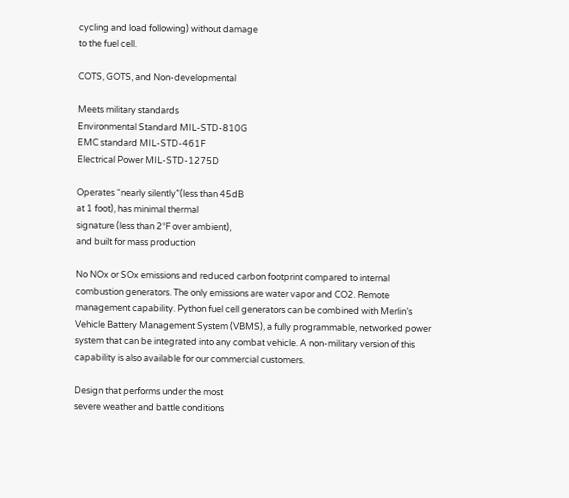cycling and load following) without damage
to the fuel cell.

COTS, GOTS, and Non-developmental

Meets military standards
Environmental Standard MIL-STD-810G
EMC standard MIL-STD-461F
Electrical Power MIL-STD-1275D

Operates “nearly silently”(less than 45dB
at 1 foot), has minimal thermal
signature (less than 2°F over ambient),
and built for mass production

No NOx or SOx emissions and reduced carbon footprint compared to internal combustion generators. The only emissions are water vapor and CO2. Remote management capability. Python fuel cell generators can be combined with Merlin’s Vehicle Battery Management System (VBMS), a fully programmable, networked power system that can be integrated into any combat vehicle. A non-military version of this capability is also available for our commercial customers.

Design that performs under the most
severe weather and battle conditions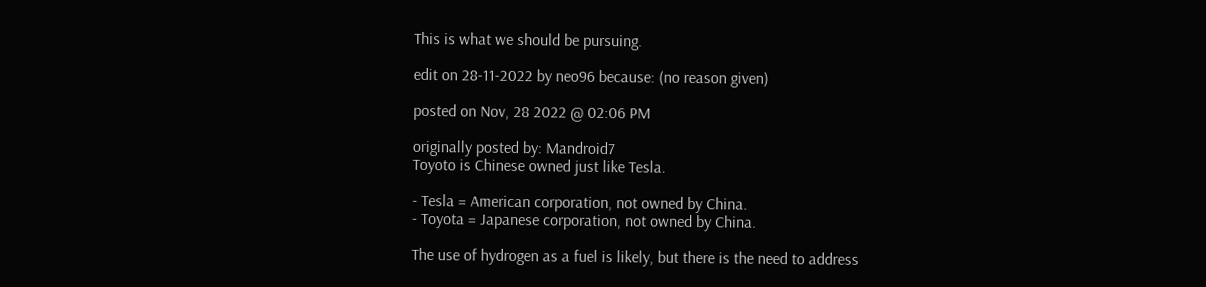This is what we should be pursuing.

edit on 28-11-2022 by neo96 because: (no reason given)

posted on Nov, 28 2022 @ 02:06 PM

originally posted by: Mandroid7
Toyoto is Chinese owned just like Tesla.

- Tesla = American corporation, not owned by China.
- Toyota = Japanese corporation, not owned by China.

The use of hydrogen as a fuel is likely, but there is the need to address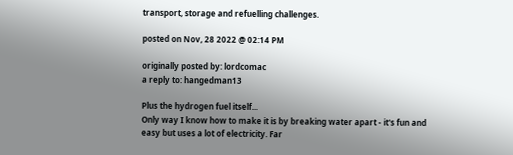transport, storage and refuelling challenges.

posted on Nov, 28 2022 @ 02:14 PM

originally posted by: lordcomac
a reply to: hangedman13

Plus the hydrogen fuel itself...
Only way I know how to make it is by breaking water apart - it's fun and easy but uses a lot of electricity. Far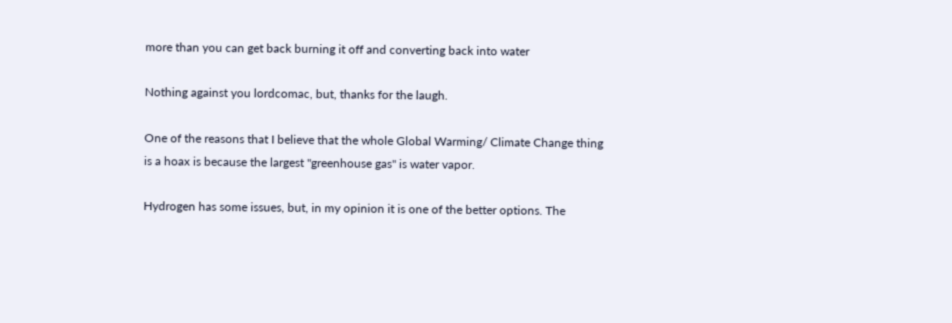more than you can get back burning it off and converting back into water

Nothing against you lordcomac, but, thanks for the laugh.

One of the reasons that I believe that the whole Global Warming/ Climate Change thing is a hoax is because the largest "greenhouse gas" is water vapor.

Hydrogen has some issues, but, in my opinion it is one of the better options. The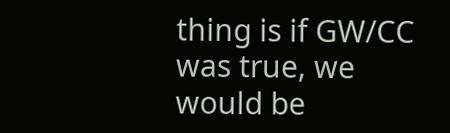thing is if GW/CC was true, we would be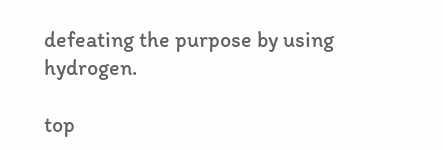defeating the purpose by using hydrogen.

top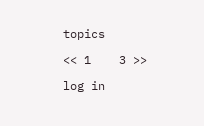topics

<< 1    3 >>

log in